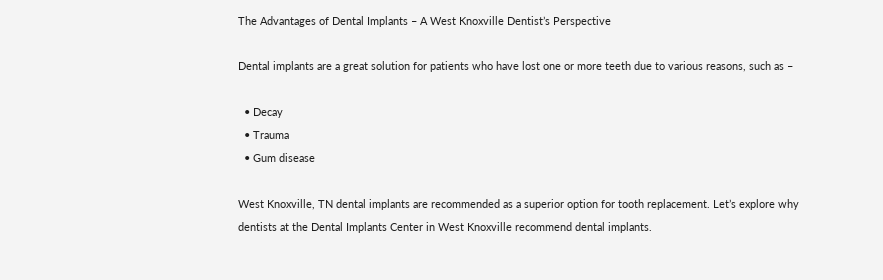The Advantages of Dental Implants – A West Knoxville Dentist’s Perspective

Dental implants are a great solution for patients who have lost one or more teeth due to various reasons, such as –

  • Decay
  • Trauma
  • Gum disease

West Knoxville, TN dental implants are recommended as a superior option for tooth replacement. Let’s explore why dentists at the Dental Implants Center in West Knoxville recommend dental implants.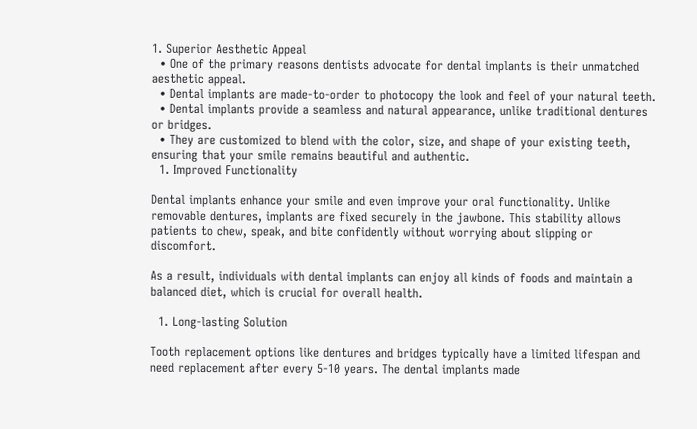1. Superior Aesthetic Appeal
  • One of the primary reasons dentists advocate for dental implants is their unmatched aesthetic appeal.
  • Dental implants are made-to-order to photocopy the look and feel of your natural teeth.
  • Dental implants provide a seamless and natural appearance, unlike traditional dentures or bridges.
  • They are customized to blend with the color, size, and shape of your existing teeth, ensuring that your smile remains beautiful and authentic.
  1. Improved Functionality

Dental implants enhance your smile and even improve your oral functionality. Unlike removable dentures, implants are fixed securely in the jawbone. This stability allows patients to chew, speak, and bite confidently without worrying about slipping or discomfort.

As a result, individuals with dental implants can enjoy all kinds of foods and maintain a balanced diet, which is crucial for overall health.

  1. Long-lasting Solution

Tooth replacement options like dentures and bridges typically have a limited lifespan and need replacement after every 5-10 years. The dental implants made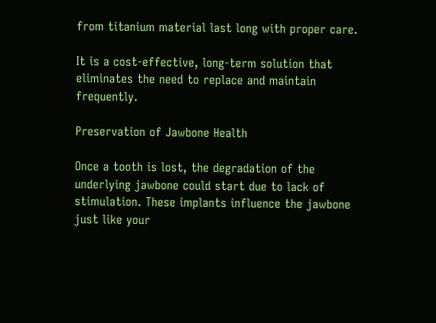from titanium material last long with proper care.

It is a cost-effective, long-term solution that eliminates the need to replace and maintain frequently.

Preservation of Jawbone Health

Once a tooth is lost, the degradation of the underlying jawbone could start due to lack of stimulation. These implants influence the jawbone just like your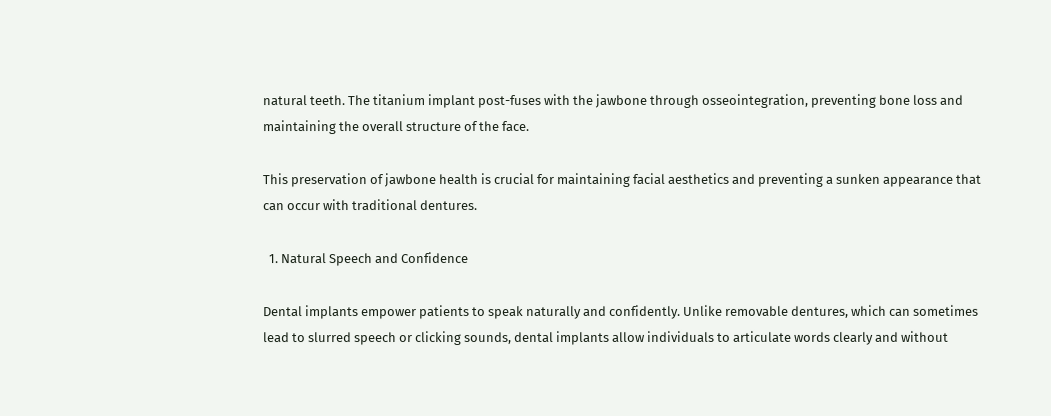natural teeth. The titanium implant post-fuses with the jawbone through osseointegration, preventing bone loss and maintaining the overall structure of the face.

This preservation of jawbone health is crucial for maintaining facial aesthetics and preventing a sunken appearance that can occur with traditional dentures.

  1. Natural Speech and Confidence

Dental implants empower patients to speak naturally and confidently. Unlike removable dentures, which can sometimes lead to slurred speech or clicking sounds, dental implants allow individuals to articulate words clearly and without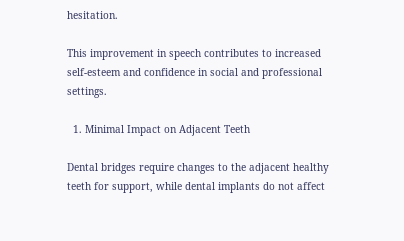hesitation.

This improvement in speech contributes to increased self-esteem and confidence in social and professional settings.

  1. Minimal Impact on Adjacent Teeth

Dental bridges require changes to the adjacent healthy teeth for support, while dental implants do not affect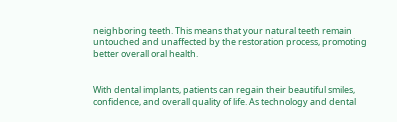neighboring teeth. This means that your natural teeth remain untouched and unaffected by the restoration process, promoting better overall oral health.


With dental implants, patients can regain their beautiful smiles, confidence, and overall quality of life. As technology and dental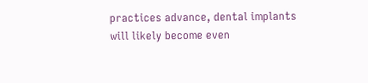practices advance, dental implants will likely become even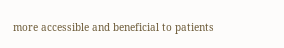more accessible and beneficial to patients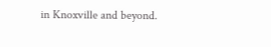in Knoxville and beyond.